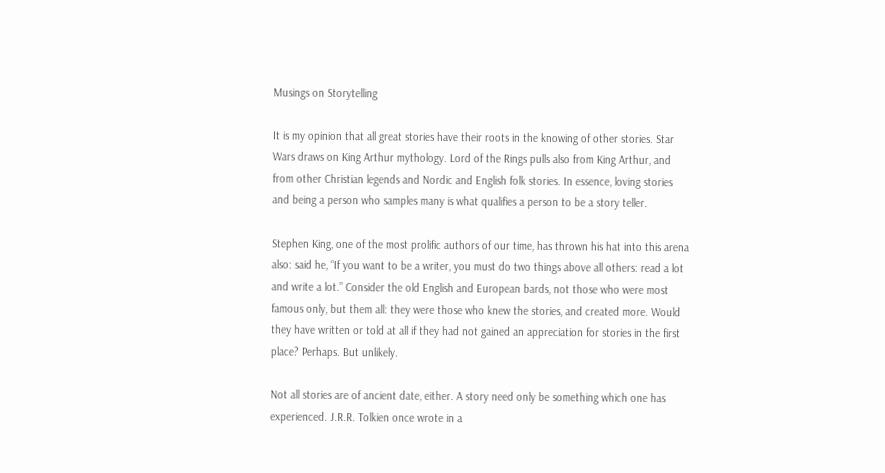Musings on Storytelling

It is my opinion that all great stories have their roots in the knowing of other stories. Star Wars draws on King Arthur mythology. Lord of the Rings pulls also from King Arthur, and from other Christian legends and Nordic and English folk stories. In essence, loving stories and being a person who samples many is what qualifies a person to be a story teller.

Stephen King, one of the most prolific authors of our time, has thrown his hat into this arena also: said he, “If you want to be a writer, you must do two things above all others: read a lot and write a lot.” Consider the old English and European bards, not those who were most famous only, but them all: they were those who knew the stories, and created more. Would they have written or told at all if they had not gained an appreciation for stories in the first place? Perhaps. But unlikely.

Not all stories are of ancient date, either. A story need only be something which one has experienced. J.R.R. Tolkien once wrote in a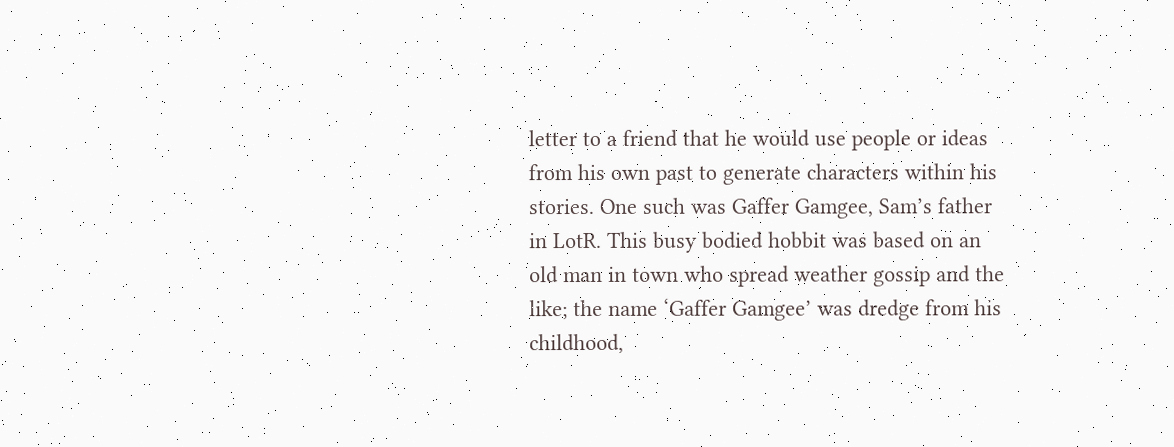letter to a friend that he would use people or ideas from his own past to generate characters within his stories. One such was Gaffer Gamgee, Sam’s father in LotR. This busy bodied hobbit was based on an old man in town who spread weather gossip and the like; the name ‘Gaffer Gamgee’ was dredge from his childhood,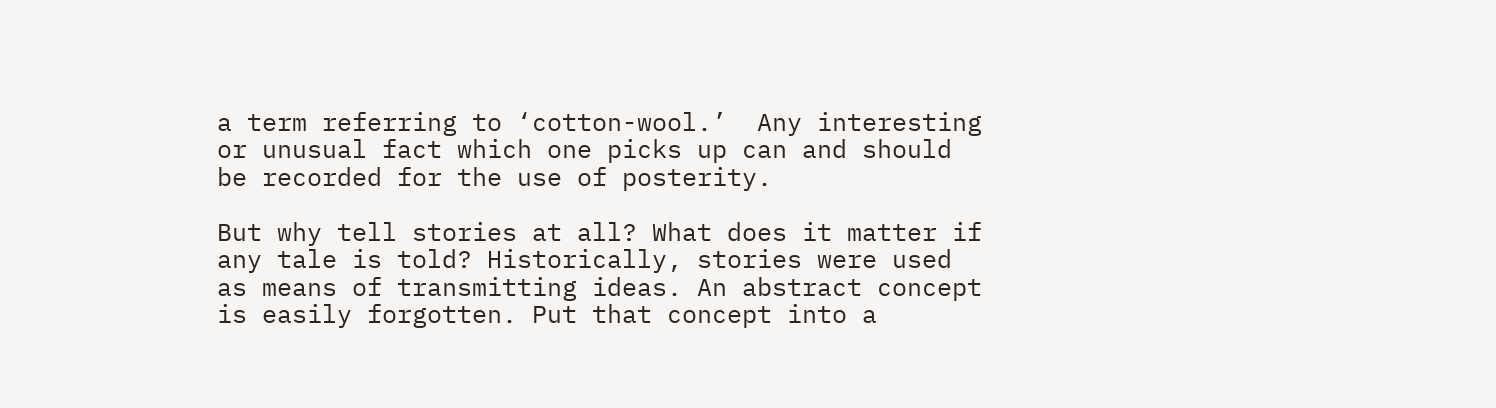a term referring to ‘cotton-wool.’  Any interesting or unusual fact which one picks up can and should be recorded for the use of posterity.

But why tell stories at all? What does it matter if any tale is told? Historically, stories were used as means of transmitting ideas. An abstract concept is easily forgotten. Put that concept into a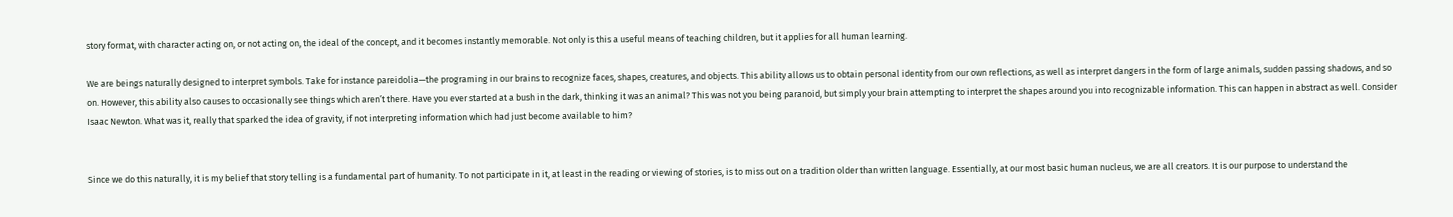story format, with character acting on, or not acting on, the ideal of the concept, and it becomes instantly memorable. Not only is this a useful means of teaching children, but it applies for all human learning.

We are beings naturally designed to interpret symbols. Take for instance pareidolia—the programing in our brains to recognize faces, shapes, creatures, and objects. This ability allows us to obtain personal identity from our own reflections, as well as interpret dangers in the form of large animals, sudden passing shadows, and so on. However, this ability also causes to occasionally see things which aren’t there. Have you ever started at a bush in the dark, thinking it was an animal? This was not you being paranoid, but simply your brain attempting to interpret the shapes around you into recognizable information. This can happen in abstract as well. Consider Isaac Newton. What was it, really that sparked the idea of gravity, if not interpreting information which had just become available to him?


Since we do this naturally, it is my belief that story telling is a fundamental part of humanity. To not participate in it, at least in the reading or viewing of stories, is to miss out on a tradition older than written language. Essentially, at our most basic human nucleus, we are all creators. It is our purpose to understand the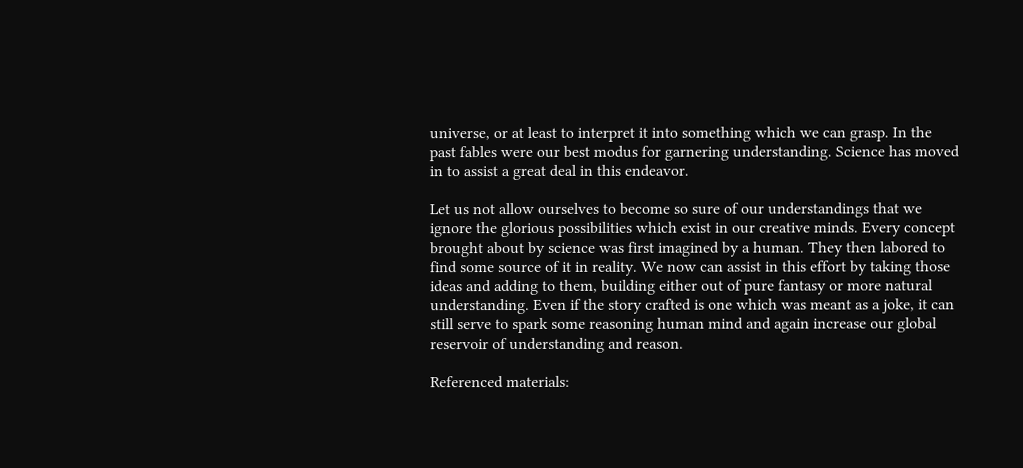universe, or at least to interpret it into something which we can grasp. In the past fables were our best modus for garnering understanding. Science has moved in to assist a great deal in this endeavor.

Let us not allow ourselves to become so sure of our understandings that we ignore the glorious possibilities which exist in our creative minds. Every concept brought about by science was first imagined by a human. They then labored to find some source of it in reality. We now can assist in this effort by taking those ideas and adding to them, building either out of pure fantasy or more natural understanding. Even if the story crafted is one which was meant as a joke, it can still serve to spark some reasoning human mind and again increase our global reservoir of understanding and reason.

Referenced materials: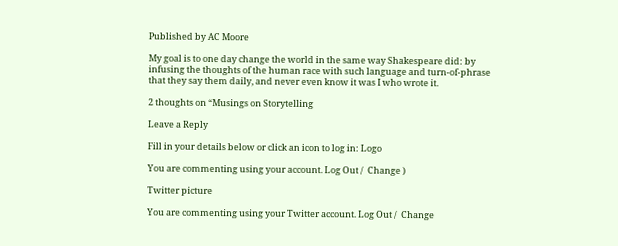Published by AC Moore

My goal is to one day change the world in the same way Shakespeare did: by infusing the thoughts of the human race with such language and turn-of-phrase that they say them daily, and never even know it was I who wrote it.

2 thoughts on “Musings on Storytelling

Leave a Reply

Fill in your details below or click an icon to log in: Logo

You are commenting using your account. Log Out /  Change )

Twitter picture

You are commenting using your Twitter account. Log Out /  Change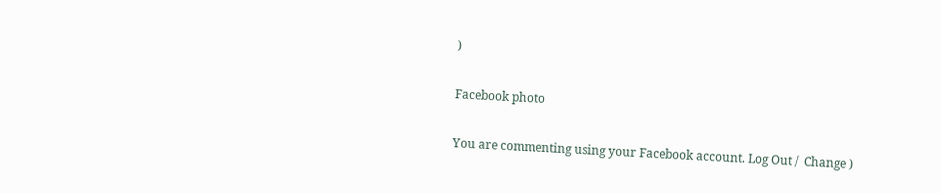)

Facebook photo

You are commenting using your Facebook account. Log Out /  Change )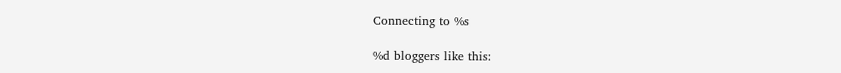Connecting to %s

%d bloggers like this: